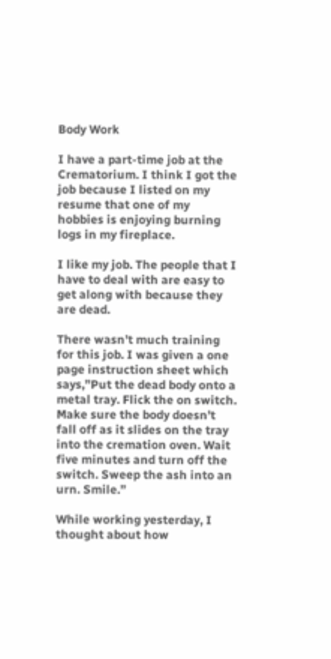Body Work

I have a part-time job at the Crematorium. I think I got the job because I listed on my resume that one of my hobbies is enjoying burning logs in my fireplace.

I like my job. The people that I have to deal with are easy to get along with because they are dead.

There wasn’t much training for this job. I was given a one page instruction sheet which says,”Put the dead body onto a metal tray. Flick the on switch. Make sure the body doesn’t fall off as it slides on the tray into the cremation oven. Wait five minutes and turn off the switch. Sweep the ash into an urn. Smile.”

While working yesterday, I thought about how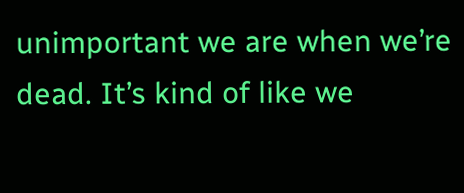unimportant we are when we’re dead. It’s kind of like we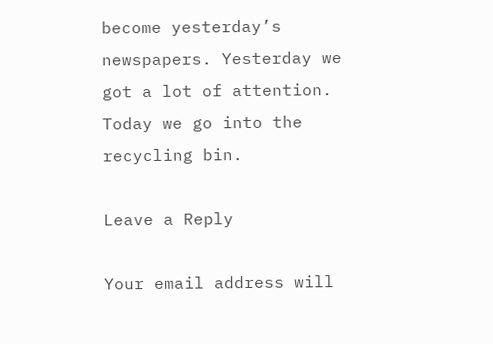become yesterday’s newspapers. Yesterday we got a lot of attention. Today we go into the recycling bin.

Leave a Reply

Your email address will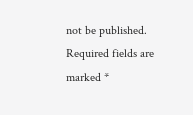not be published. Required fields are marked *